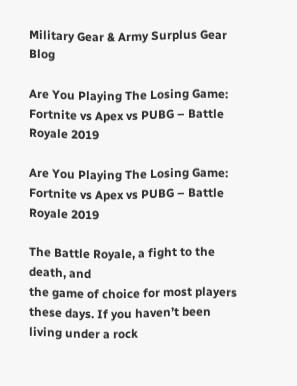Military Gear & Army Surplus Gear Blog

Are You Playing The Losing Game: Fortnite vs Apex vs PUBG – Battle Royale 2019

Are You Playing The Losing Game: Fortnite vs Apex vs PUBG – Battle Royale 2019

The Battle Royale, a fight to the death, and
the game of choice for most players these days. If you haven’t been living under a rock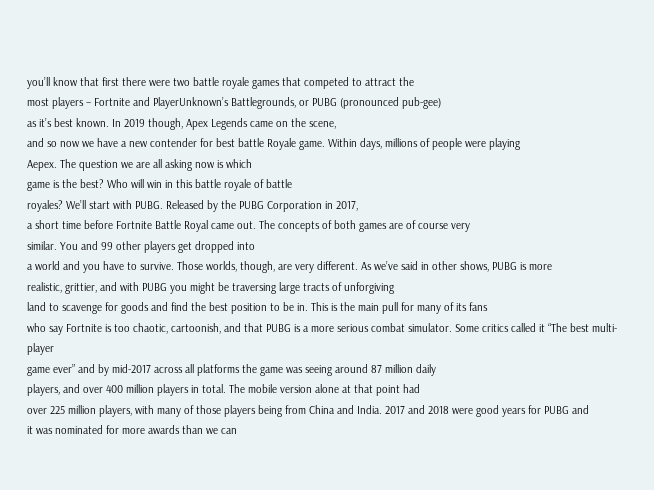you’ll know that first there were two battle royale games that competed to attract the
most players – Fortnite and PlayerUnknown’s Battlegrounds, or PUBG (pronounced pub-gee)
as it’s best known. In 2019 though, Apex Legends came on the scene,
and so now we have a new contender for best battle Royale game. Within days, millions of people were playing
Aepex. The question we are all asking now is which
game is the best? Who will win in this battle royale of battle
royales? We’ll start with PUBG. Released by the PUBG Corporation in 2017,
a short time before Fortnite Battle Royal came out. The concepts of both games are of course very
similar. You and 99 other players get dropped into
a world and you have to survive. Those worlds, though, are very different. As we’ve said in other shows, PUBG is more
realistic, grittier, and with PUBG you might be traversing large tracts of unforgiving
land to scavenge for goods and find the best position to be in. This is the main pull for many of its fans
who say Fortnite is too chaotic, cartoonish, and that PUBG is a more serious combat simulator. Some critics called it “The best multi-player
game ever” and by mid-2017 across all platforms the game was seeing around 87 million daily
players, and over 400 million players in total. The mobile version alone at that point had
over 225 million players, with many of those players being from China and India. 2017 and 2018 were good years for PUBG and
it was nominated for more awards than we can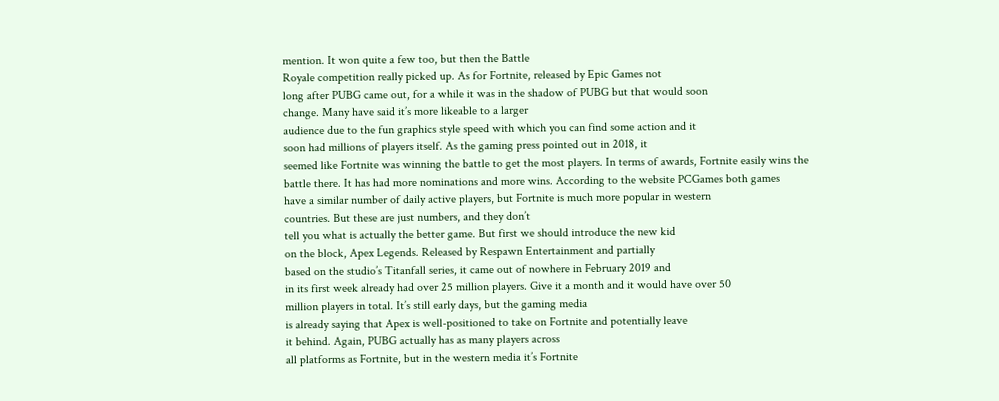mention. It won quite a few too, but then the Battle
Royale competition really picked up. As for Fortnite, released by Epic Games not
long after PUBG came out, for a while it was in the shadow of PUBG but that would soon
change. Many have said it’s more likeable to a larger
audience due to the fun graphics style speed with which you can find some action and it
soon had millions of players itself. As the gaming press pointed out in 2018, it
seemed like Fortnite was winning the battle to get the most players. In terms of awards, Fortnite easily wins the
battle there. It has had more nominations and more wins. According to the website PCGames both games
have a similar number of daily active players, but Fortnite is much more popular in western
countries. But these are just numbers, and they don’t
tell you what is actually the better game. But first we should introduce the new kid
on the block, Apex Legends. Released by Respawn Entertainment and partially
based on the studio’s Titanfall series, it came out of nowhere in February 2019 and
in its first week already had over 25 million players. Give it a month and it would have over 50
million players in total. It’s still early days, but the gaming media
is already saying that Apex is well-positioned to take on Fortnite and potentially leave
it behind. Again, PUBG actually has as many players across
all platforms as Fortnite, but in the western media it’s Fortnite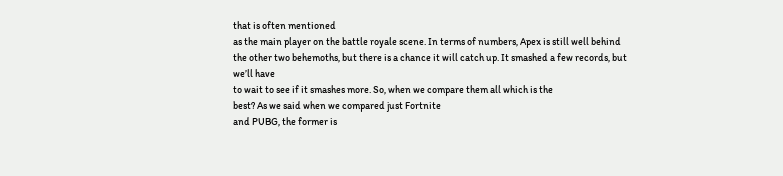that is often mentioned
as the main player on the battle royale scene. In terms of numbers, Apex is still well behind
the other two behemoths, but there is a chance it will catch up. It smashed a few records, but we’ll have
to wait to see if it smashes more. So, when we compare them all which is the
best? As we said when we compared just Fortnite
and PUBG, the former is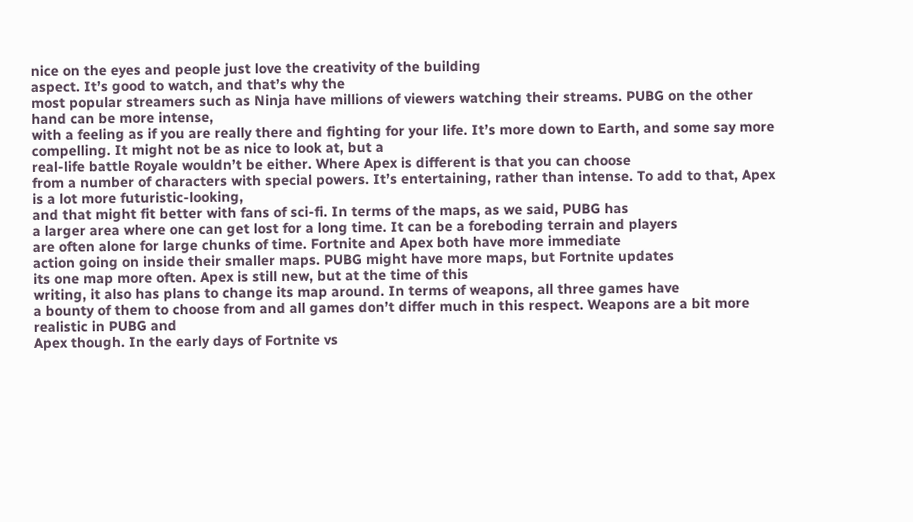nice on the eyes and people just love the creativity of the building
aspect. It’s good to watch, and that’s why the
most popular streamers such as Ninja have millions of viewers watching their streams. PUBG on the other hand can be more intense,
with a feeling as if you are really there and fighting for your life. It’s more down to Earth, and some say more
compelling. It might not be as nice to look at, but a
real-life battle Royale wouldn’t be either. Where Apex is different is that you can choose
from a number of characters with special powers. It’s entertaining, rather than intense. To add to that, Apex is a lot more futuristic-looking,
and that might fit better with fans of sci-fi. In terms of the maps, as we said, PUBG has
a larger area where one can get lost for a long time. It can be a foreboding terrain and players
are often alone for large chunks of time. Fortnite and Apex both have more immediate
action going on inside their smaller maps. PUBG might have more maps, but Fortnite updates
its one map more often. Apex is still new, but at the time of this
writing, it also has plans to change its map around. In terms of weapons, all three games have
a bounty of them to choose from and all games don’t differ much in this respect. Weapons are a bit more realistic in PUBG and
Apex though. In the early days of Fortnite vs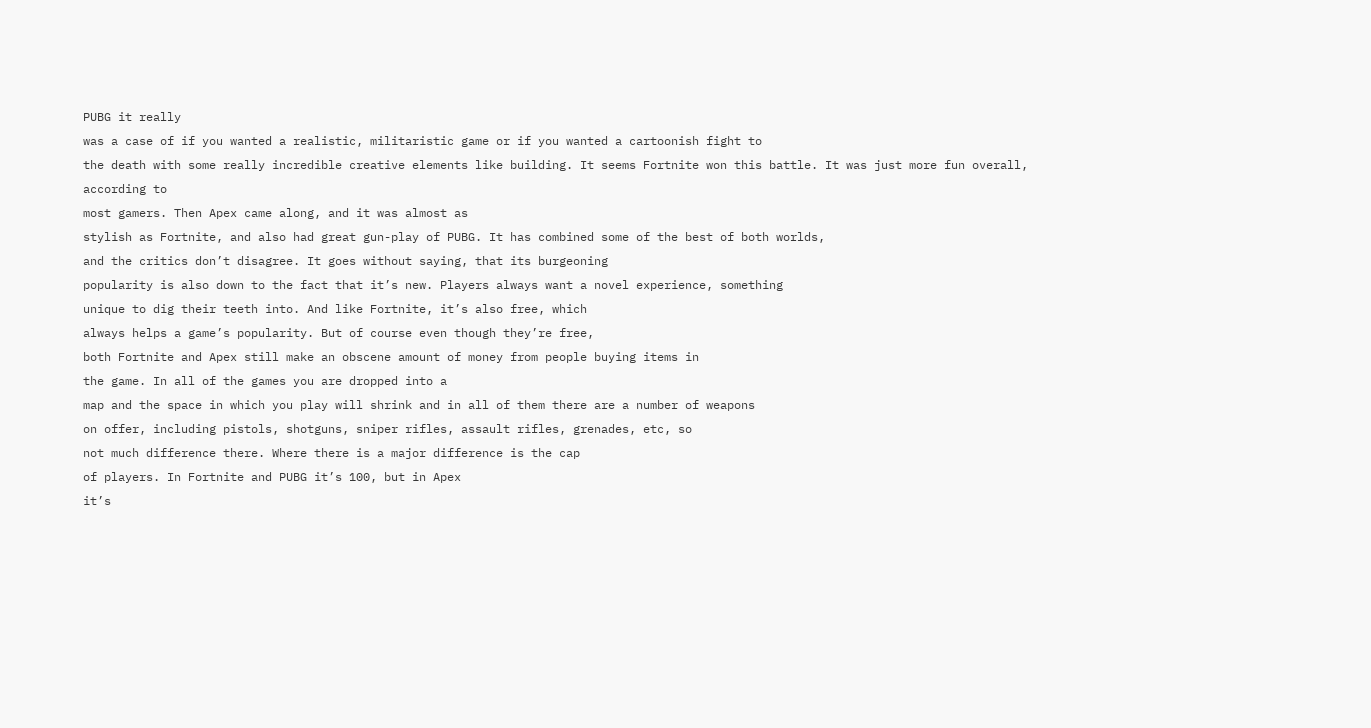PUBG it really
was a case of if you wanted a realistic, militaristic game or if you wanted a cartoonish fight to
the death with some really incredible creative elements like building. It seems Fortnite won this battle. It was just more fun overall, according to
most gamers. Then Apex came along, and it was almost as
stylish as Fortnite, and also had great gun-play of PUBG. It has combined some of the best of both worlds,
and the critics don’t disagree. It goes without saying, that its burgeoning
popularity is also down to the fact that it’s new. Players always want a novel experience, something
unique to dig their teeth into. And like Fortnite, it’s also free, which
always helps a game’s popularity. But of course even though they’re free,
both Fortnite and Apex still make an obscene amount of money from people buying items in
the game. In all of the games you are dropped into a
map and the space in which you play will shrink and in all of them there are a number of weapons
on offer, including pistols, shotguns, sniper rifles, assault rifles, grenades, etc, so
not much difference there. Where there is a major difference is the cap
of players. In Fortnite and PUBG it’s 100, but in Apex
it’s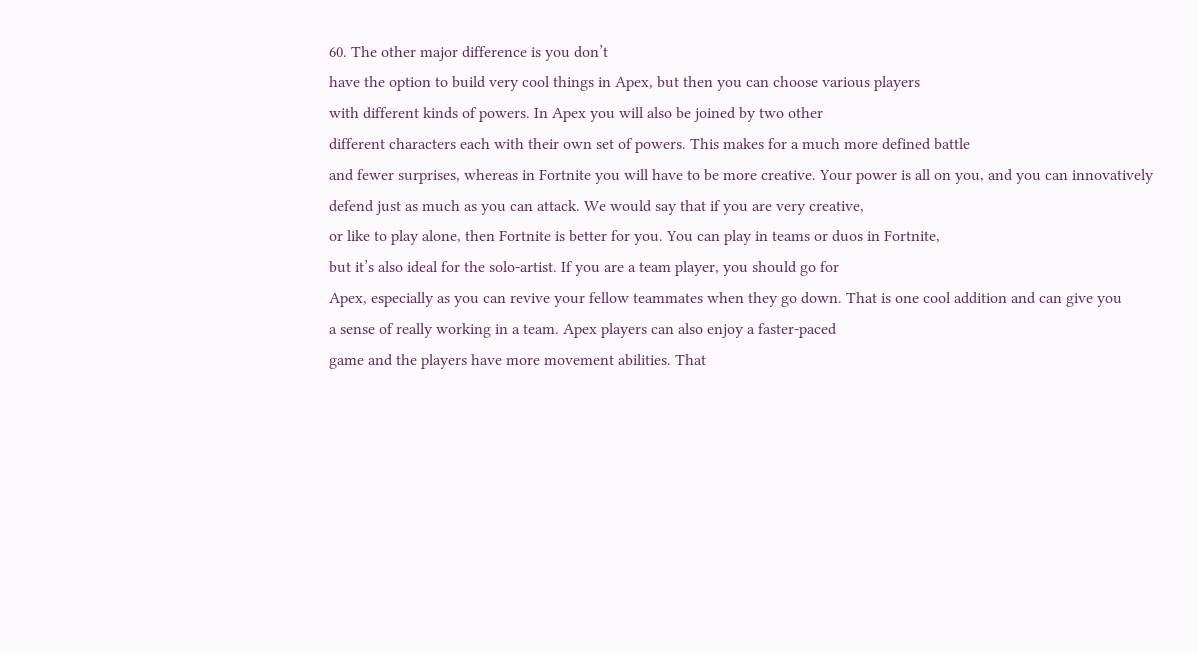60. The other major difference is you don’t
have the option to build very cool things in Apex, but then you can choose various players
with different kinds of powers. In Apex you will also be joined by two other
different characters each with their own set of powers. This makes for a much more defined battle
and fewer surprises, whereas in Fortnite you will have to be more creative. Your power is all on you, and you can innovatively
defend just as much as you can attack. We would say that if you are very creative,
or like to play alone, then Fortnite is better for you. You can play in teams or duos in Fortnite,
but it’s also ideal for the solo-artist. If you are a team player, you should go for
Apex, especially as you can revive your fellow teammates when they go down. That is one cool addition and can give you
a sense of really working in a team. Apex players can also enjoy a faster-paced
game and the players have more movement abilities. That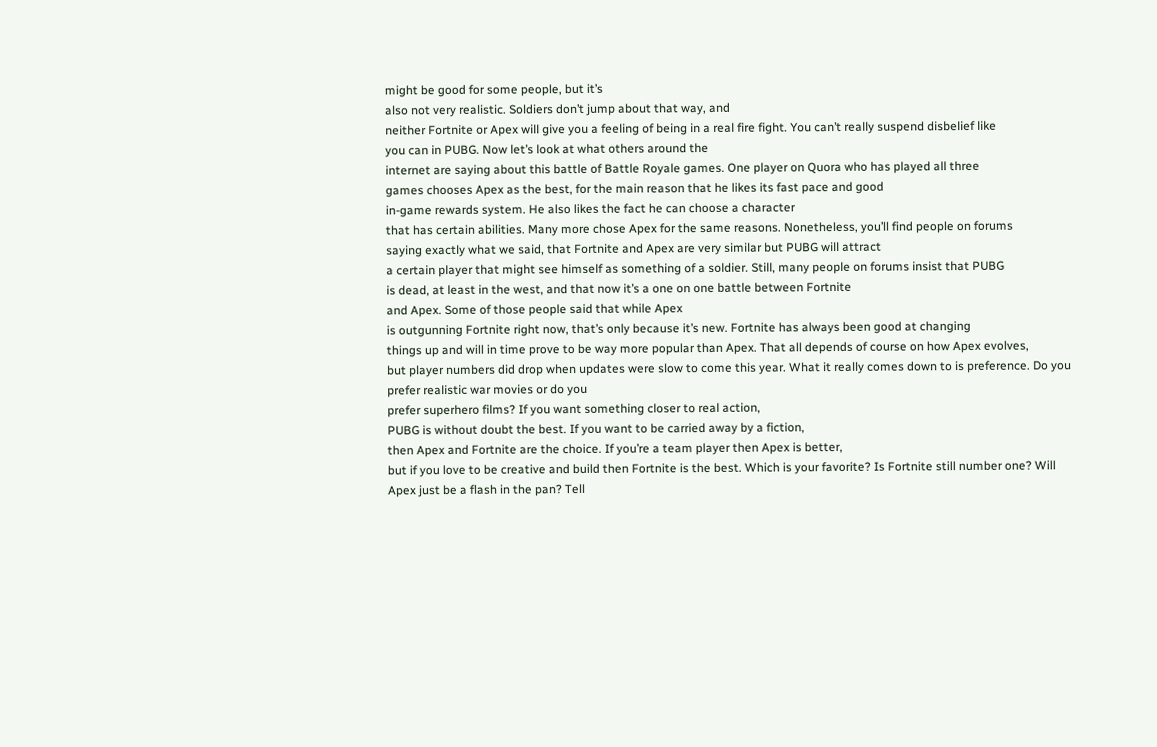might be good for some people, but it’s
also not very realistic. Soldiers don’t jump about that way, and
neither Fortnite or Apex will give you a feeling of being in a real fire fight. You can’t really suspend disbelief like
you can in PUBG. Now let’s look at what others around the
internet are saying about this battle of Battle Royale games. One player on Quora who has played all three
games chooses Apex as the best, for the main reason that he likes its fast pace and good
in-game rewards system. He also likes the fact he can choose a character
that has certain abilities. Many more chose Apex for the same reasons. Nonetheless, you’ll find people on forums
saying exactly what we said, that Fortnite and Apex are very similar but PUBG will attract
a certain player that might see himself as something of a soldier. Still, many people on forums insist that PUBG
is dead, at least in the west, and that now it’s a one on one battle between Fortnite
and Apex. Some of those people said that while Apex
is outgunning Fortnite right now, that’s only because it’s new. Fortnite has always been good at changing
things up and will in time prove to be way more popular than Apex. That all depends of course on how Apex evolves,
but player numbers did drop when updates were slow to come this year. What it really comes down to is preference. Do you prefer realistic war movies or do you
prefer superhero films? If you want something closer to real action,
PUBG is without doubt the best. If you want to be carried away by a fiction,
then Apex and Fortnite are the choice. If you’re a team player then Apex is better,
but if you love to be creative and build then Fortnite is the best. Which is your favorite? Is Fortnite still number one? Will Apex just be a flash in the pan? Tell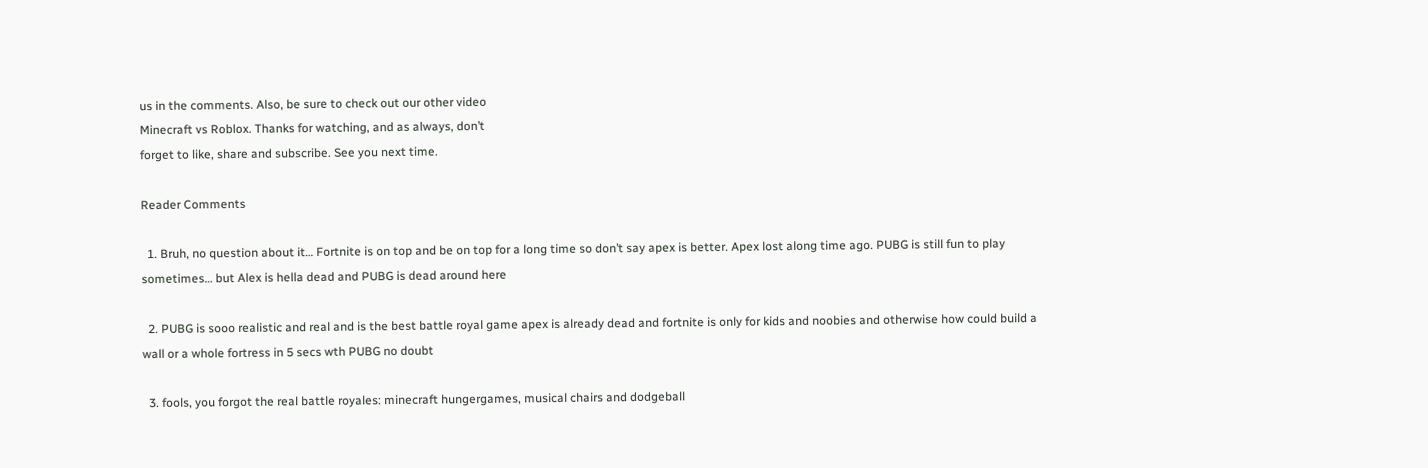us in the comments. Also, be sure to check out our other video
Minecraft vs Roblox. Thanks for watching, and as always, don’t
forget to like, share and subscribe. See you next time.

Reader Comments

  1. Bruh, no question about it… Fortnite is on top and be on top for a long time so don’t say apex is better. Apex lost along time ago. PUBG is still fun to play sometimes… but Alex is hella dead and PUBG is dead around here

  2. PUBG is sooo realistic and real and is the best battle royal game apex is already dead and fortnite is only for kids and noobies and otherwise how could build a wall or a whole fortress in 5 secs wth PUBG no doubt

  3. fools, you forgot the real battle royales: minecraft hungergames, musical chairs and dodgeball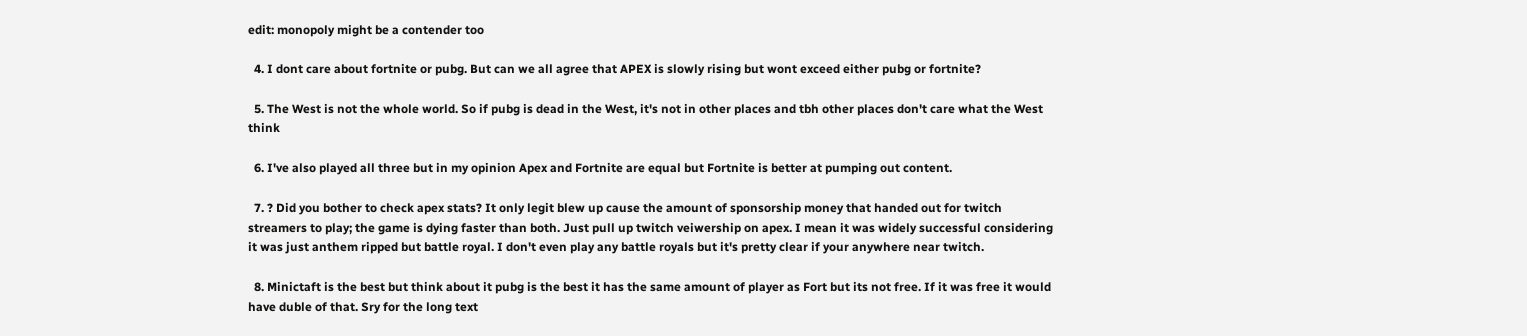edit: monopoly might be a contender too

  4. I dont care about fortnite or pubg. But can we all agree that APEX is slowly rising but wont exceed either pubg or fortnite?

  5. The West is not the whole world. So if pubg is dead in the West, it's not in other places and tbh other places don't care what the West think

  6. I've also played all three but in my opinion Apex and Fortnite are equal but Fortnite is better at pumping out content.

  7. ? Did you bother to check apex stats? It only legit blew up cause the amount of sponsorship money that handed out for twitch streamers to play; the game is dying faster than both. Just pull up twitch veiwership on apex. I mean it was widely successful considering it was just anthem ripped but battle royal. I don't even play any battle royals but it's pretty clear if your anywhere near twitch.

  8. Minictaft is the best but think about it pubg is the best it has the same amount of player as Fort but its not free. If it was free it would have duble of that. Sry for the long text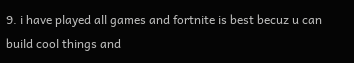9. i have played all games and fortnite is best becuz u can build cool things and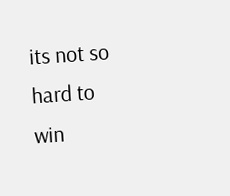its not so hard to win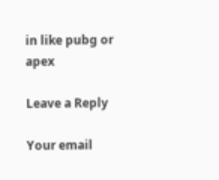in like pubg or apex

Leave a Reply

Your email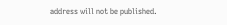address will not be published.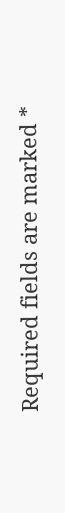Required fields are marked *